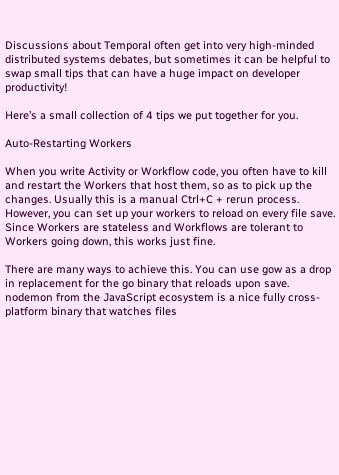Discussions about Temporal often get into very high-minded distributed systems debates, but sometimes it can be helpful to swap small tips that can have a huge impact on developer productivity!

Here’s a small collection of 4 tips we put together for you.

Auto-Restarting Workers

When you write Activity or Workflow code, you often have to kill and restart the Workers that host them, so as to pick up the changes. Usually this is a manual Ctrl+C + rerun process. However, you can set up your workers to reload on every file save. Since Workers are stateless and Workflows are tolerant to Workers going down, this works just fine.

There are many ways to achieve this. You can use gow as a drop in replacement for the go binary that reloads upon save. nodemon from the JavaScript ecosystem is a nice fully cross-platform binary that watches files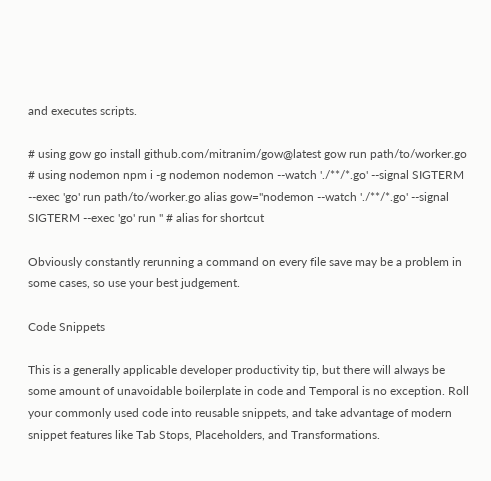and executes scripts.

# using gow go install github.com/mitranim/gow@latest gow run path/to/worker.go # using nodemon npm i -g nodemon nodemon --watch './**/*.go' --signal SIGTERM --exec 'go' run path/to/worker.go alias gow="nodemon --watch './**/*.go' --signal SIGTERM --exec 'go' run " # alias for shortcut

Obviously constantly rerunning a command on every file save may be a problem in some cases, so use your best judgement.

Code Snippets

This is a generally applicable developer productivity tip, but there will always be some amount of unavoidable boilerplate in code and Temporal is no exception. Roll your commonly used code into reusable snippets, and take advantage of modern snippet features like Tab Stops, Placeholders, and Transformations.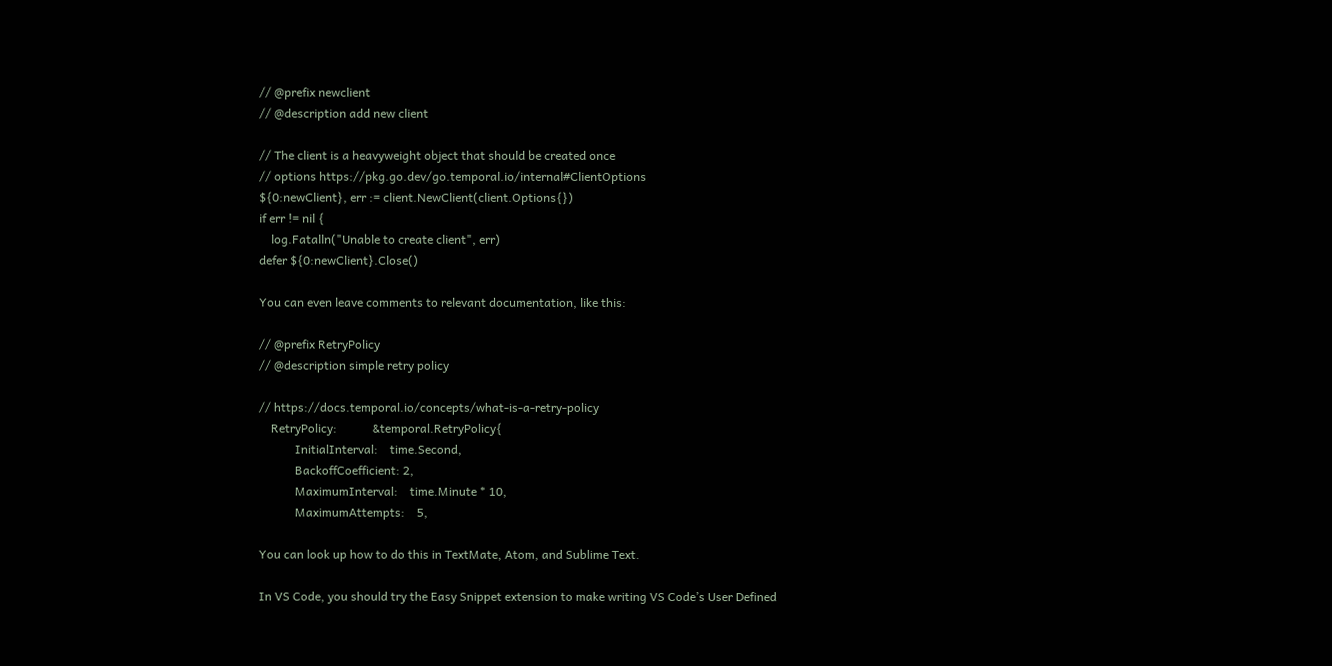// @prefix newclient
// @description add new client

// The client is a heavyweight object that should be created once
// options https://pkg.go.dev/go.temporal.io/internal#ClientOptions
${0:newClient}, err := client.NewClient(client.Options{})
if err != nil {
    log.Fatalln("Unable to create client", err)
defer ${0:newClient}.Close()

You can even leave comments to relevant documentation, like this:

// @prefix RetryPolicy
// @description simple retry policy

// https://docs.temporal.io/concepts/what-is-a-retry-policy
    RetryPolicy:            &temporal.RetryPolicy{
            InitialInterval:    time.Second,
            BackoffCoefficient: 2,
            MaximumInterval:    time.Minute * 10,
            MaximumAttempts:    5,

You can look up how to do this in TextMate, Atom, and Sublime Text.

In VS Code, you should try the Easy Snippet extension to make writing VS Code’s User Defined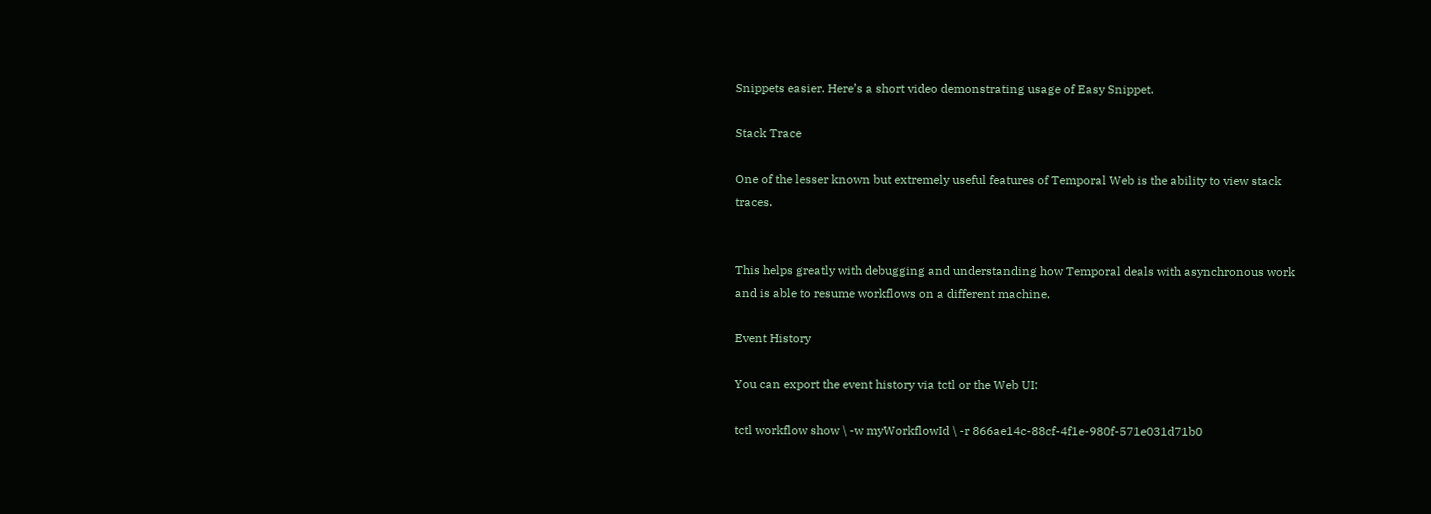Snippets easier. Here’s a short video demonstrating usage of Easy Snippet.

Stack Trace

One of the lesser known but extremely useful features of Temporal Web is the ability to view stack traces.


This helps greatly with debugging and understanding how Temporal deals with asynchronous work and is able to resume workflows on a different machine.

Event History

You can export the event history via tctl or the Web UI:

tctl workflow show \ -w myWorkflowId \ -r 866ae14c-88cf-4f1e-980f-571e031d71b0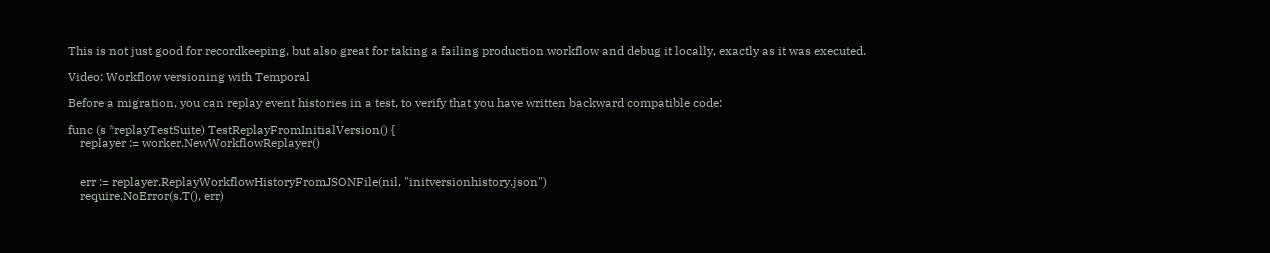This is not just good for recordkeeping, but also great for taking a failing production workflow and debug it locally, exactly as it was executed.

Video: Workflow versioning with Temporal

Before a migration, you can replay event histories in a test, to verify that you have written backward compatible code:

func (s *replayTestSuite) TestReplayFromInitialVersion() {
    replayer := worker.NewWorkflowReplayer()


    err := replayer.ReplayWorkflowHistoryFromJSONFile(nil, "initversionhistory.json")
    require.NoError(s.T(), err)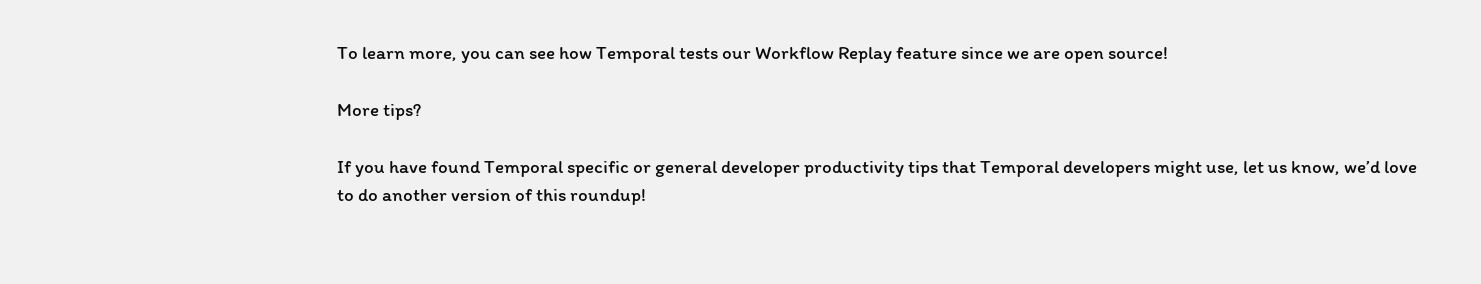To learn more, you can see how Temporal tests our Workflow Replay feature since we are open source!

More tips?

If you have found Temporal specific or general developer productivity tips that Temporal developers might use, let us know, we’d love to do another version of this roundup!